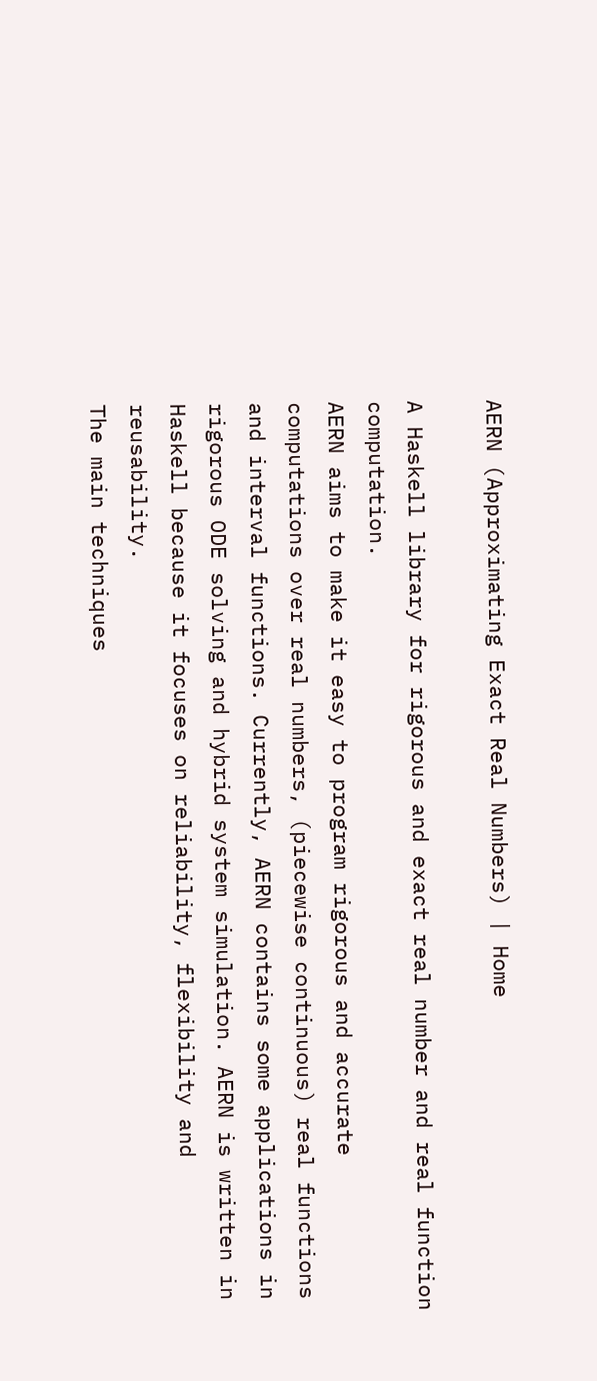AERN (Approximating Exact Real Numbers) | Home

A Haskell library for rigorous and exact real number and real function computation.
AERN aims to make it easy to program rigorous and accurate computations over real numbers, (piecewise continuous) real functions and interval functions. Currently, AERN contains some applications in rigorous ODE solving and hybrid system simulation. AERN is written in Haskell because it focuses on reliability, flexibility and reusability.
The main techniques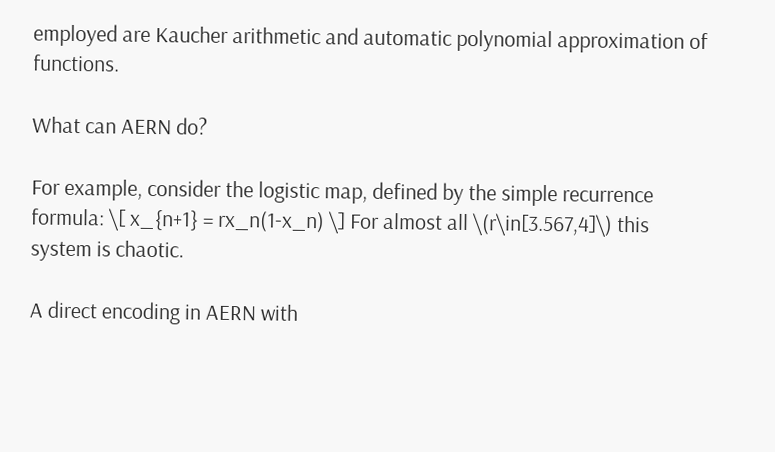employed are Kaucher arithmetic and automatic polynomial approximation of functions.

What can AERN do?

For example, consider the logistic map, defined by the simple recurrence formula: \[ x_{n+1} = rx_n(1-x_n) \] For almost all \(r\in[3.567,4]\) this system is chaotic.

A direct encoding in AERN with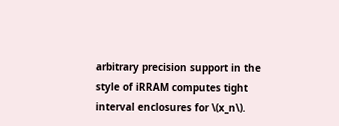arbitrary precision support in the style of iRRAM computes tight interval enclosures for \(x_n\).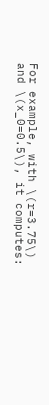For example, with \(r=3.75\) and \(x_0=0.5\), it computes: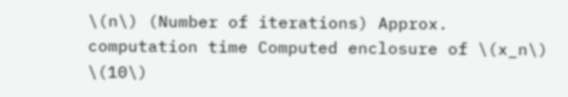\(n\) (Number of iterations) Approx. computation time Computed enclosure of \(x_n\)
\(10\)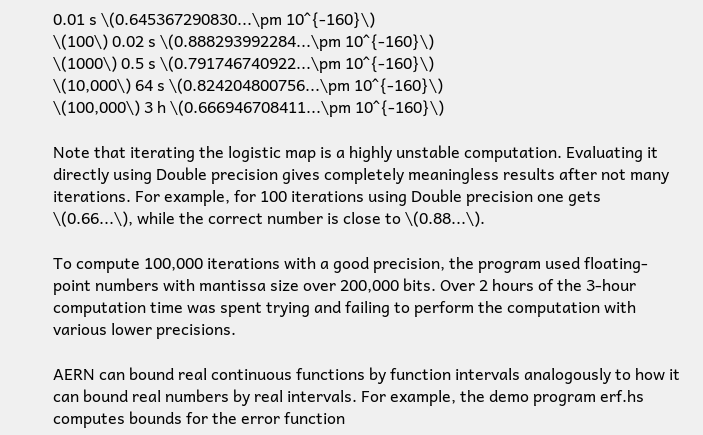0.01 s \(0.645367290830...\pm 10^{-160}\)
\(100\) 0.02 s \(0.888293992284...\pm 10^{-160}\)
\(1000\) 0.5 s \(0.791746740922...\pm 10^{-160}\)
\(10,000\) 64 s \(0.824204800756...\pm 10^{-160}\)
\(100,000\) 3 h \(0.666946708411...\pm 10^{-160}\)

Note that iterating the logistic map is a highly unstable computation. Evaluating it directly using Double precision gives completely meaningless results after not many iterations. For example, for 100 iterations using Double precision one gets \(0.66...\), while the correct number is close to \(0.88...\).

To compute 100,000 iterations with a good precision, the program used floating-point numbers with mantissa size over 200,000 bits. Over 2 hours of the 3-hour computation time was spent trying and failing to perform the computation with various lower precisions.

AERN can bound real continuous functions by function intervals analogously to how it can bound real numbers by real intervals. For example, the demo program erf.hs computes bounds for the error function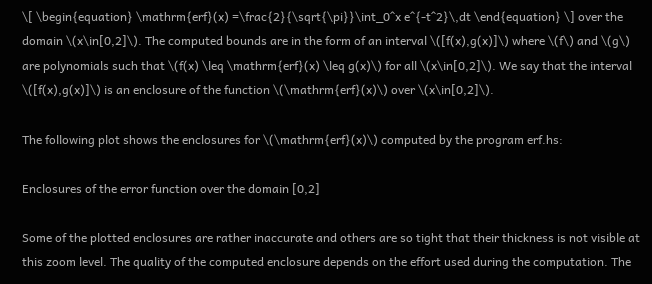\[ \begin{equation} \mathrm{erf}(x) =\frac{2}{\sqrt{\pi}}\int_0^x e^{-t^2}\,dt \end{equation} \] over the domain \(x\in[0,2]\). The computed bounds are in the form of an interval \([f(x),g(x)]\) where \(f\) and \(g\) are polynomials such that \(f(x) \leq \mathrm{erf}(x) \leq g(x)\) for all \(x\in[0,2]\). We say that the interval \([f(x),g(x)]\) is an enclosure of the function \(\mathrm{erf}(x)\) over \(x\in[0,2]\).

The following plot shows the enclosures for \(\mathrm{erf}(x)\) computed by the program erf.hs:

Enclosures of the error function over the domain [0,2]

Some of the plotted enclosures are rather inaccurate and others are so tight that their thickness is not visible at this zoom level. The quality of the computed enclosure depends on the effort used during the computation. The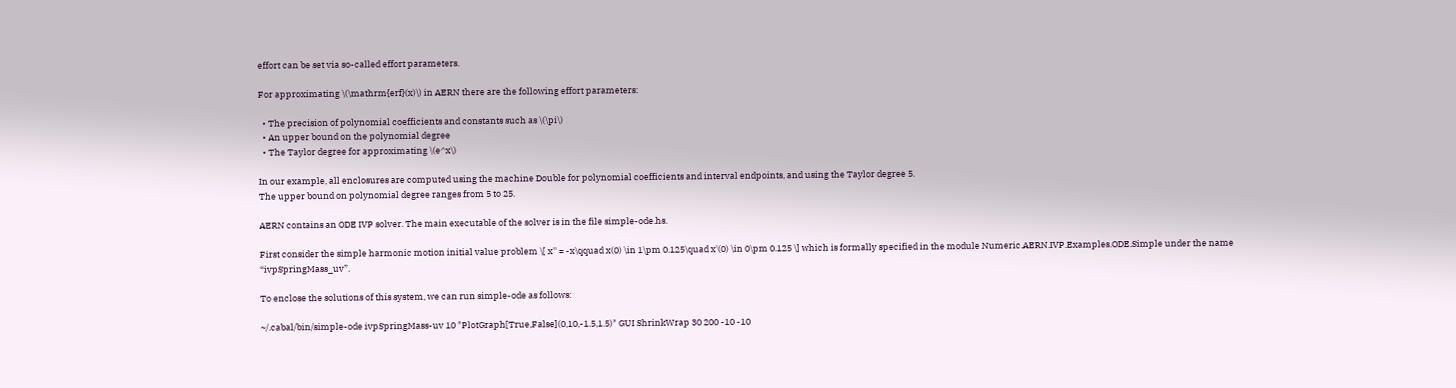effort can be set via so-called effort parameters.

For approximating \(\mathrm{erf}(x)\) in AERN there are the following effort parameters:

  • The precision of polynomial coefficients and constants such as \(\pi\)
  • An upper bound on the polynomial degree
  • The Taylor degree for approximating \(e^x\)

In our example, all enclosures are computed using the machine Double for polynomial coefficients and interval endpoints, and using the Taylor degree 5.
The upper bound on polynomial degree ranges from 5 to 25.

AERN contains an ODE IVP solver. The main executable of the solver is in the file simple-ode.hs.

First consider the simple harmonic motion initial value problem \[ x'' = -x\qquad x(0) \in 1\pm 0.125\quad x'(0) \in 0\pm 0.125 \] which is formally specified in the module Numeric.AERN.IVP.Examples.ODE.Simple under the name “ivpSpringMass_uv”.

To enclose the solutions of this system, we can run simple-ode as follows:

~/.cabal/bin/simple-ode ivpSpringMass-uv 10 "PlotGraph[True,False](0,10,-1.5,1.5)" GUI ShrinkWrap 30 200 -10 -10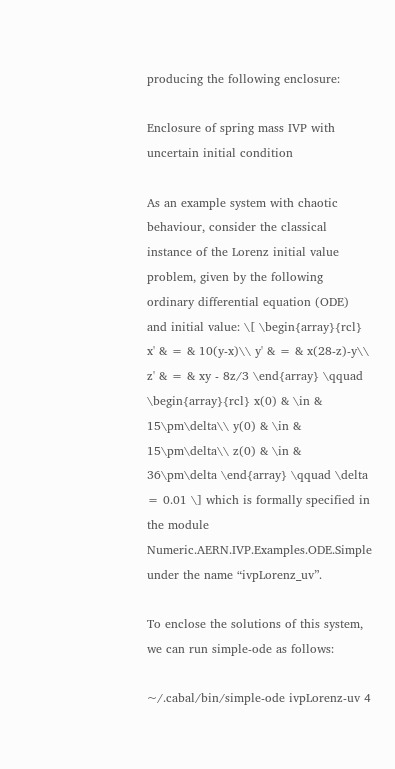producing the following enclosure:

Enclosure of spring mass IVP with uncertain initial condition

As an example system with chaotic behaviour, consider the classical instance of the Lorenz initial value problem, given by the following ordinary differential equation (ODE) and initial value: \[ \begin{array}{rcl} x' & = & 10(y-x)\\ y' & = & x(28-z)-y\\ z' & = & xy - 8z/3 \end{array} \qquad \begin{array}{rcl} x(0) & \in & 15\pm\delta\\ y(0) & \in & 15\pm\delta\\ z(0) & \in & 36\pm\delta \end{array} \qquad \delta = 0.01 \] which is formally specified in the module Numeric.AERN.IVP.Examples.ODE.Simple under the name “ivpLorenz_uv”.

To enclose the solutions of this system, we can run simple-ode as follows:

~/.cabal/bin/simple-ode ivpLorenz-uv 4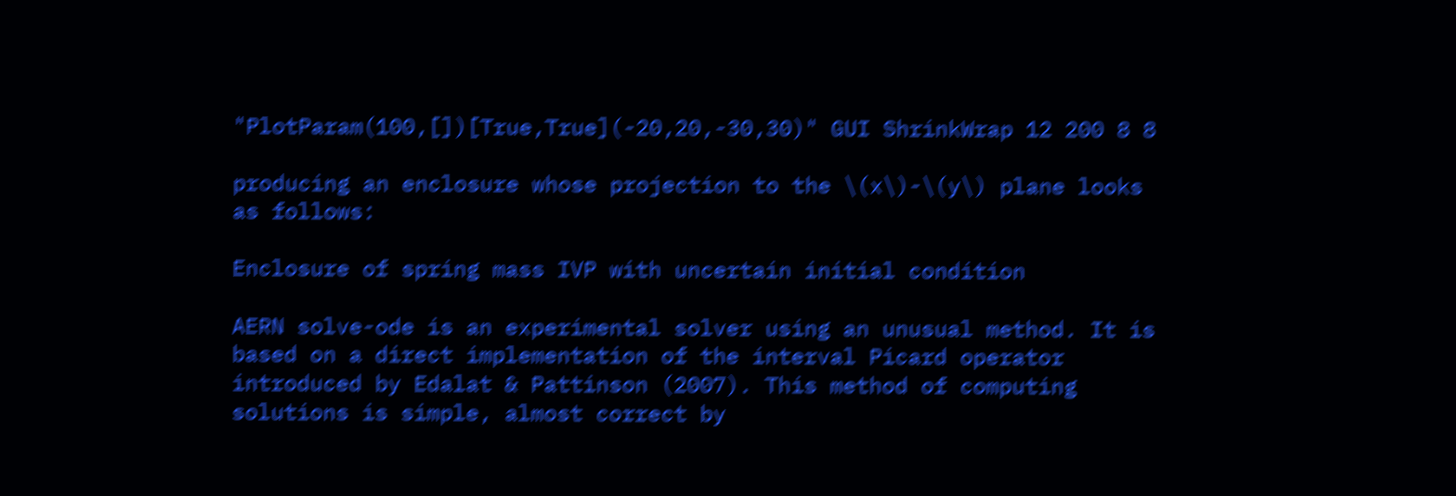"PlotParam(100,[])[True,True](-20,20,-30,30)" GUI ShrinkWrap 12 200 8 8

producing an enclosure whose projection to the \(x\)-\(y\) plane looks as follows:

Enclosure of spring mass IVP with uncertain initial condition

AERN solve-ode is an experimental solver using an unusual method. It is based on a direct implementation of the interval Picard operator introduced by Edalat & Pattinson (2007). This method of computing solutions is simple, almost correct by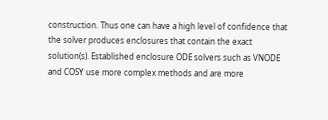construction. Thus one can have a high level of confidence that the solver produces enclosures that contain the exact solution(s). Established enclosure ODE solvers such as VNODE and COSY use more complex methods and are more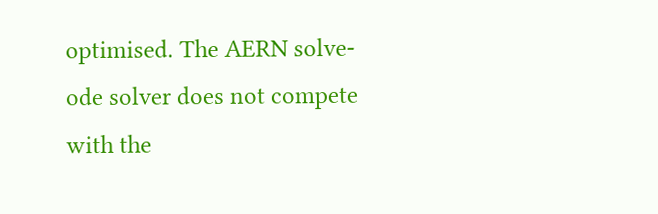optimised. The AERN solve-ode solver does not compete with the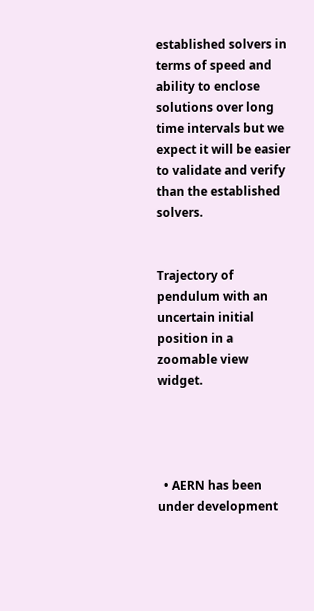established solvers in terms of speed and ability to enclose solutions over long time intervals but we expect it will be easier to validate and verify than the established solvers.


Trajectory of pendulum with an uncertain initial position in a zoomable view widget.




  • AERN has been under development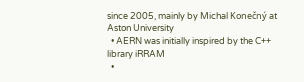since 2005, mainly by Michal Konečný at Aston University
  • AERN was initially inspired by the C++ library iRRAM
  •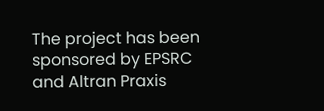The project has been sponsored by EPSRC and Altran Praxis